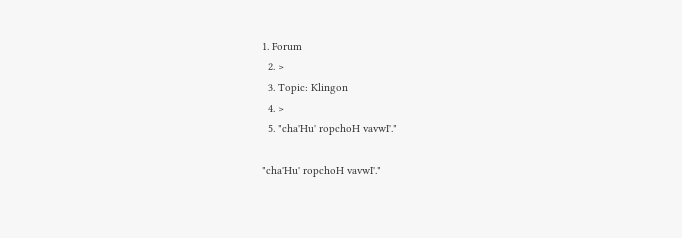1. Forum
  2. >
  3. Topic: Klingon
  4. >
  5. "cha'Hu' ropchoH vavwI'."

"cha'Hu' ropchoH vavwI'."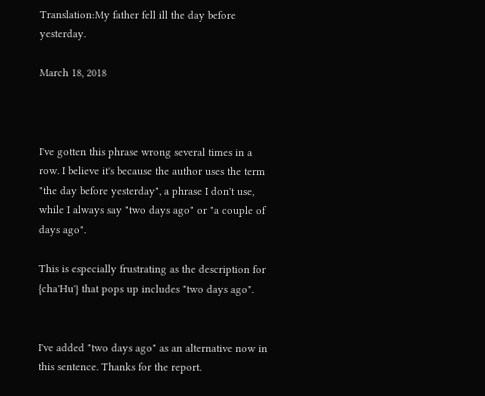Translation:My father fell ill the day before yesterday.

March 18, 2018



I've gotten this phrase wrong several times in a row. I believe it's because the author uses the term "the day before yesterday", a phrase I don't use, while I always say "two days ago" or "a couple of days ago".

This is especially frustrating as the description for {cha'Hu'} that pops up includes "two days ago".


I've added "two days ago" as an alternative now in this sentence. Thanks for the report.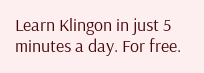Learn Klingon in just 5 minutes a day. For free.